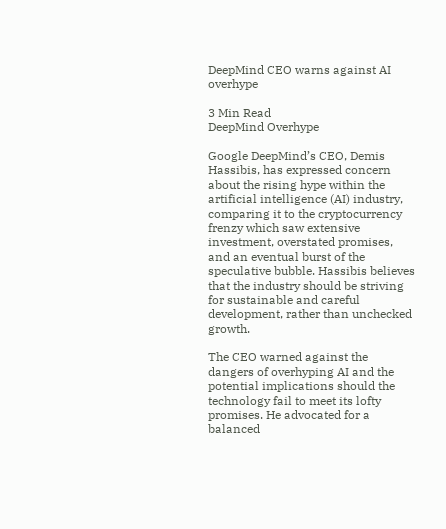DeepMind CEO warns against AI overhype

3 Min Read
DeepMind Overhype

Google DeepMind’s CEO, Demis Hassibis, has expressed concern about the rising hype within the artificial intelligence (AI) industry, comparing it to the cryptocurrency frenzy which saw extensive investment, overstated promises, and an eventual burst of the speculative bubble. Hassibis believes that the industry should be striving for sustainable and careful development, rather than unchecked growth.

The CEO warned against the dangers of overhyping AI and the potential implications should the technology fail to meet its lofty promises. He advocated for a balanced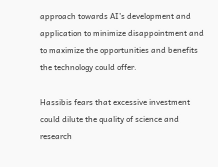approach towards AI’s development and application to minimize disappointment and to maximize the opportunities and benefits the technology could offer.

Hassibis fears that excessive investment could dilute the quality of science and research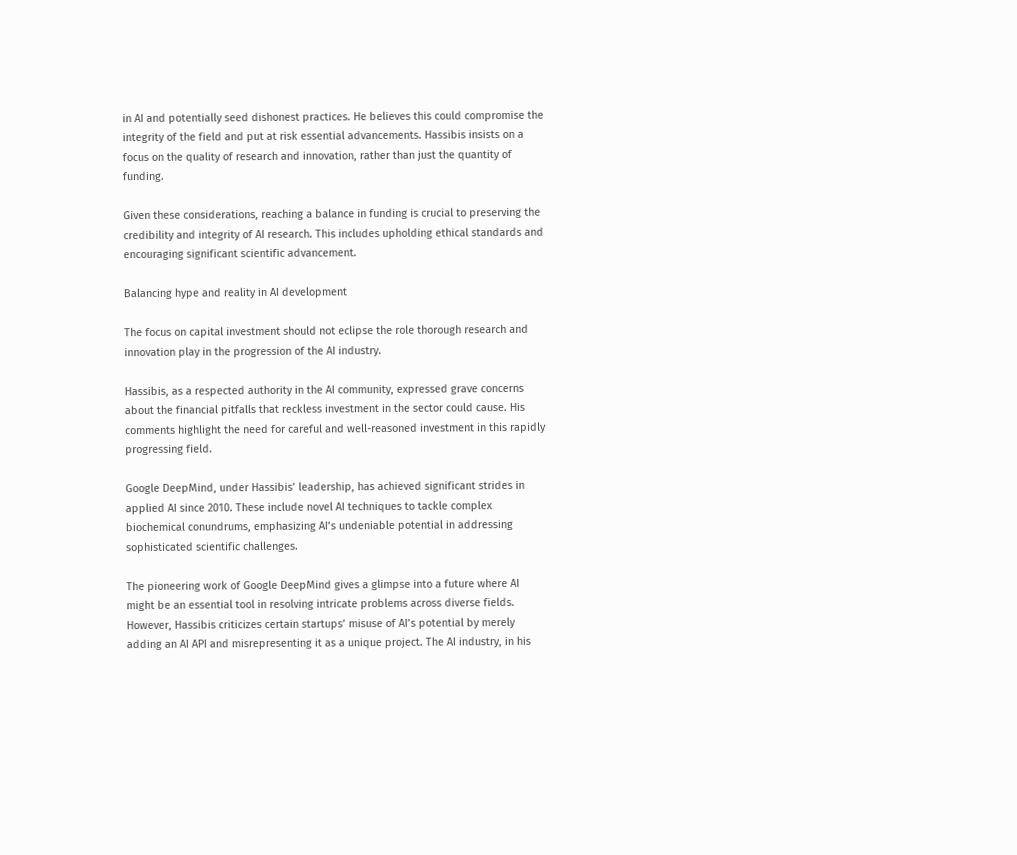in AI and potentially seed dishonest practices. He believes this could compromise the integrity of the field and put at risk essential advancements. Hassibis insists on a focus on the quality of research and innovation, rather than just the quantity of funding.

Given these considerations, reaching a balance in funding is crucial to preserving the credibility and integrity of AI research. This includes upholding ethical standards and encouraging significant scientific advancement.

Balancing hype and reality in AI development

The focus on capital investment should not eclipse the role thorough research and innovation play in the progression of the AI industry.

Hassibis, as a respected authority in the AI community, expressed grave concerns about the financial pitfalls that reckless investment in the sector could cause. His comments highlight the need for careful and well-reasoned investment in this rapidly progressing field.

Google DeepMind, under Hassibis’ leadership, has achieved significant strides in applied AI since 2010. These include novel AI techniques to tackle complex biochemical conundrums, emphasizing AI’s undeniable potential in addressing sophisticated scientific challenges.

The pioneering work of Google DeepMind gives a glimpse into a future where AI might be an essential tool in resolving intricate problems across diverse fields. However, Hassibis criticizes certain startups’ misuse of AI’s potential by merely adding an AI API and misrepresenting it as a unique project. The AI industry, in his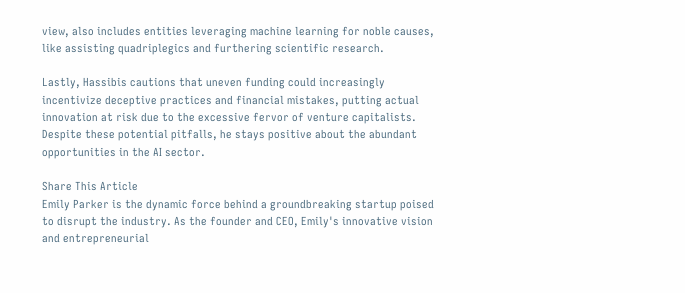view, also includes entities leveraging machine learning for noble causes, like assisting quadriplegics and furthering scientific research.

Lastly, Hassibis cautions that uneven funding could increasingly incentivize deceptive practices and financial mistakes, putting actual innovation at risk due to the excessive fervor of venture capitalists. Despite these potential pitfalls, he stays positive about the abundant opportunities in the AI sector.

Share This Article
Emily Parker is the dynamic force behind a groundbreaking startup poised to disrupt the industry. As the founder and CEO, Emily's innovative vision and entrepreneurial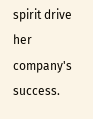spirit drive her company's success.